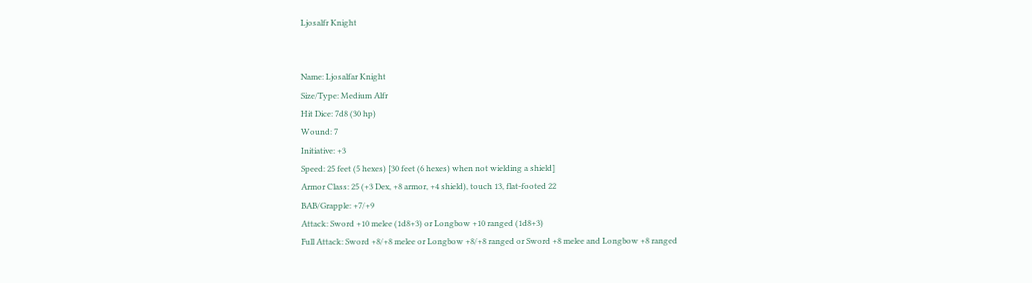Ljosalfr Knight


Name: Ljosalfar Knight
Size/Type: Medium Alfr
Hit Dice: 7d8 (30 hp)
Wound: 7
Initiative: +3
Speed: 25 feet (5 hexes) [30 feet (6 hexes) when not wielding a shield]
Armor Class: 25 (+3 Dex, +8 armor, +4 shield), touch 13, flat-footed 22
BAB/Grapple: +7/+9
Attack: Sword +10 melee (1d8+3) or Longbow +10 ranged (1d8+3)
Full Attack: Sword +8/+8 melee or Longbow +8/+8 ranged or Sword +8 melee and Longbow +8 ranged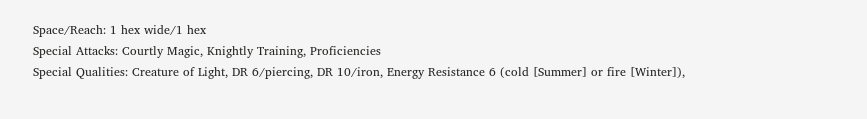Space/Reach: 1 hex wide/1 hex
Special Attacks: Courtly Magic, Knightly Training, Proficiencies
Special Qualities: Creature of Light, DR 6/piercing, DR 10/iron, Energy Resistance 6 (cold [Summer] or fire [Winter]),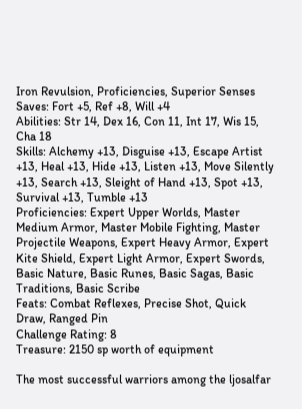Iron Revulsion, Proficiencies, Superior Senses
Saves: Fort +5, Ref +8, Will +4
Abilities: Str 14, Dex 16, Con 11, Int 17, Wis 15, Cha 18
Skills: Alchemy +13, Disguise +13, Escape Artist +13, Heal +13, Hide +13, Listen +13, Move Silently +13, Search +13, Sleight of Hand +13, Spot +13, Survival +13, Tumble +13
Proficiencies: Expert Upper Worlds, Master Medium Armor, Master Mobile Fighting, Master Projectile Weapons, Expert Heavy Armor, Expert Kite Shield, Expert Light Armor, Expert Swords, Basic Nature, Basic Runes, Basic Sagas, Basic Traditions, Basic Scribe
Feats: Combat Reflexes, Precise Shot, Quick Draw, Ranged Pin
Challenge Rating: 8
Treasure: 2150 sp worth of equipment

The most successful warriors among the ljosalfar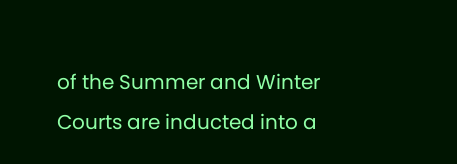of the Summer and Winter Courts are inducted into a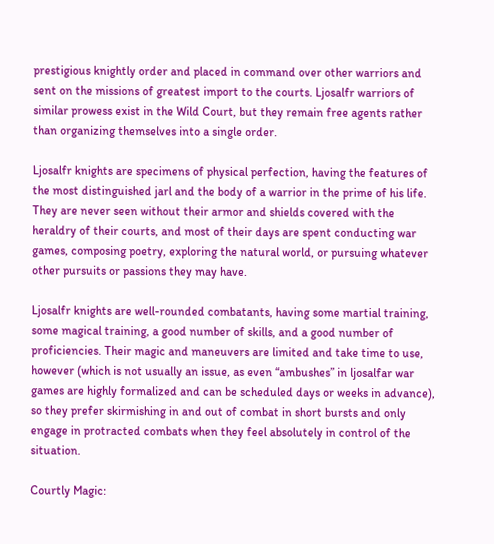prestigious knightly order and placed in command over other warriors and sent on the missions of greatest import to the courts. Ljosalfr warriors of similar prowess exist in the Wild Court, but they remain free agents rather than organizing themselves into a single order.

Ljosalfr knights are specimens of physical perfection, having the features of the most distinguished jarl and the body of a warrior in the prime of his life. They are never seen without their armor and shields covered with the heraldry of their courts, and most of their days are spent conducting war games, composing poetry, exploring the natural world, or pursuing whatever other pursuits or passions they may have.

Ljosalfr knights are well-rounded combatants, having some martial training, some magical training, a good number of skills, and a good number of proficiencies. Their magic and maneuvers are limited and take time to use, however (which is not usually an issue, as even “ambushes” in ljosalfar war games are highly formalized and can be scheduled days or weeks in advance), so they prefer skirmishing in and out of combat in short bursts and only engage in protracted combats when they feel absolutely in control of the situation.

Courtly Magic: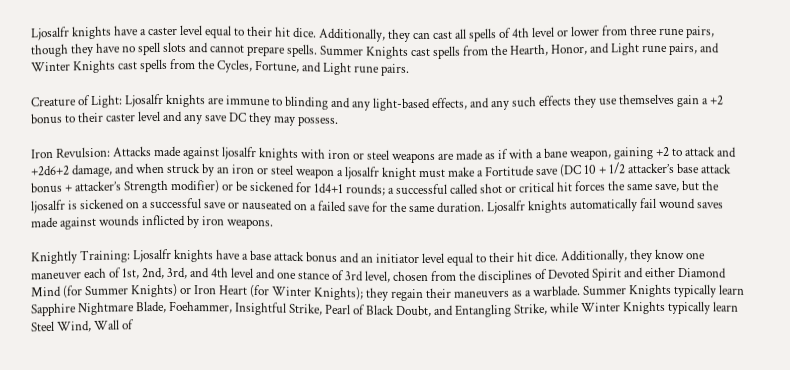Ljosalfr knights have a caster level equal to their hit dice. Additionally, they can cast all spells of 4th level or lower from three rune pairs, though they have no spell slots and cannot prepare spells. Summer Knights cast spells from the Hearth, Honor, and Light rune pairs, and Winter Knights cast spells from the Cycles, Fortune, and Light rune pairs.

Creature of Light: Ljosalfr knights are immune to blinding and any light-based effects, and any such effects they use themselves gain a +2 bonus to their caster level and any save DC they may possess.

Iron Revulsion: Attacks made against ljosalfr knights with iron or steel weapons are made as if with a bane weapon, gaining +2 to attack and +2d6+2 damage, and when struck by an iron or steel weapon a ljosalfr knight must make a Fortitude save (DC 10 + 1/2 attacker’s base attack bonus + attacker’s Strength modifier) or be sickened for 1d4+1 rounds; a successful called shot or critical hit forces the same save, but the ljosalfr is sickened on a successful save or nauseated on a failed save for the same duration. Ljosalfr knights automatically fail wound saves made against wounds inflicted by iron weapons.

Knightly Training: Ljosalfr knights have a base attack bonus and an initiator level equal to their hit dice. Additionally, they know one maneuver each of 1st, 2nd, 3rd, and 4th level and one stance of 3rd level, chosen from the disciplines of Devoted Spirit and either Diamond Mind (for Summer Knights) or Iron Heart (for Winter Knights); they regain their maneuvers as a warblade. Summer Knights typically learn Sapphire Nightmare Blade, Foehammer, Insightful Strike, Pearl of Black Doubt, and Entangling Strike, while Winter Knights typically learn Steel Wind, Wall of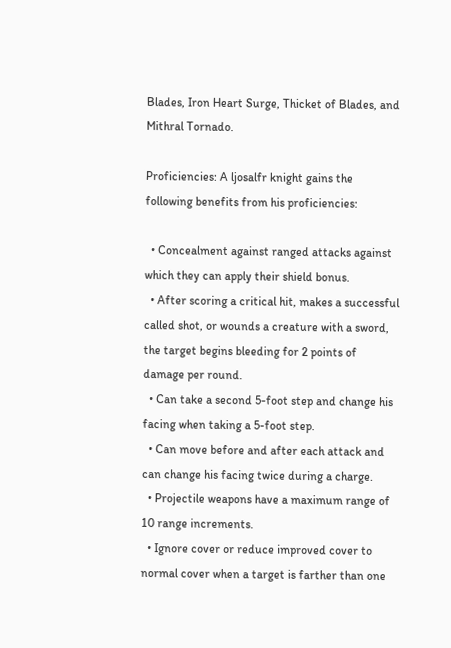Blades, Iron Heart Surge, Thicket of Blades, and Mithral Tornado.

Proficiencies: A ljosalfr knight gains the following benefits from his proficiencies:

  • Concealment against ranged attacks against which they can apply their shield bonus.
  • After scoring a critical hit, makes a successful called shot, or wounds a creature with a sword, the target begins bleeding for 2 points of damage per round.
  • Can take a second 5-foot step and change his facing when taking a 5-foot step.
  • Can move before and after each attack and can change his facing twice during a charge.
  • Projectile weapons have a maximum range of 10 range increments.
  • Ignore cover or reduce improved cover to normal cover when a target is farther than one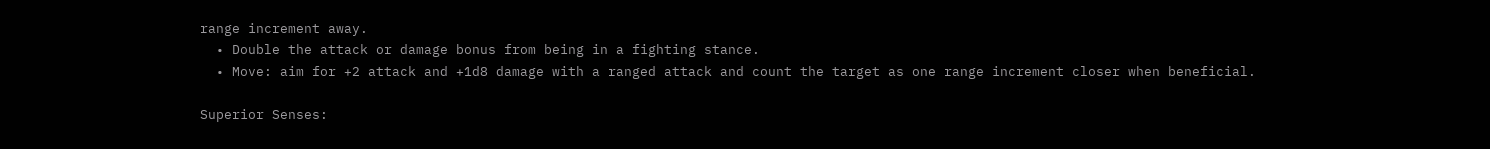range increment away.
  • Double the attack or damage bonus from being in a fighting stance.
  • Move: aim for +2 attack and +1d8 damage with a ranged attack and count the target as one range increment closer when beneficial.

Superior Senses: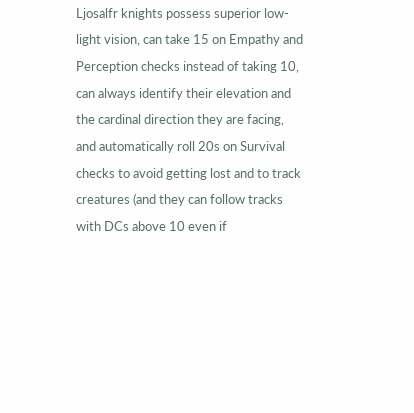Ljosalfr knights possess superior low-light vision, can take 15 on Empathy and Perception checks instead of taking 10, can always identify their elevation and the cardinal direction they are facing, and automatically roll 20s on Survival checks to avoid getting lost and to track creatures (and they can follow tracks with DCs above 10 even if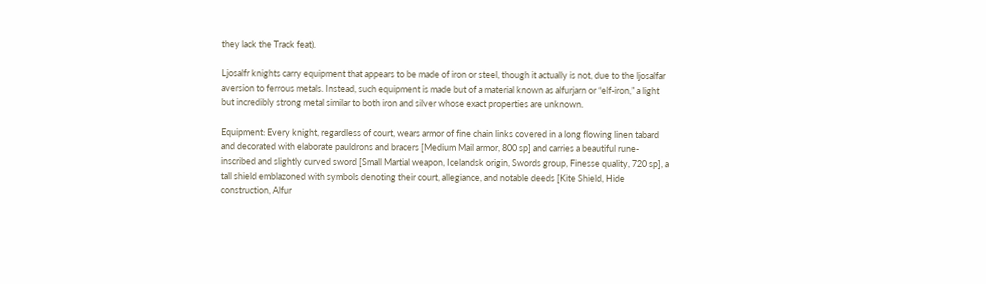they lack the Track feat).

Ljosalfr knights carry equipment that appears to be made of iron or steel, though it actually is not, due to the ljosalfar aversion to ferrous metals. Instead, such equipment is made but of a material known as alfurjarn or “elf-iron,” a light but incredibly strong metal similar to both iron and silver whose exact properties are unknown.

Equipment: Every knight, regardless of court, wears armor of fine chain links covered in a long flowing linen tabard and decorated with elaborate pauldrons and bracers [Medium Mail armor, 800 sp] and carries a beautiful rune-inscribed and slightly curved sword [Small Martial weapon, Icelandsk origin, Swords group, Finesse quality, 720 sp], a tall shield emblazoned with symbols denoting their court, allegiance, and notable deeds [Kite Shield, Hide construction, Alfur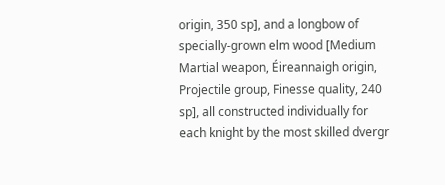origin, 350 sp], and a longbow of specially-grown elm wood [Medium Martial weapon, Éireannaigh origin, Projectile group, Finesse quality, 240 sp], all constructed individually for each knight by the most skilled dvergr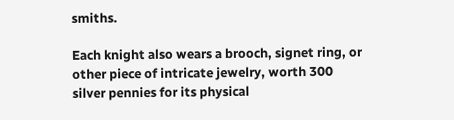smiths.

Each knight also wears a brooch, signet ring, or other piece of intricate jewelry, worth 300 silver pennies for its physical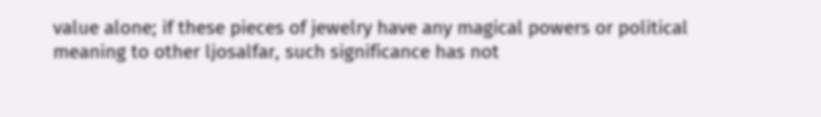value alone; if these pieces of jewelry have any magical powers or political meaning to other ljosalfar, such significance has not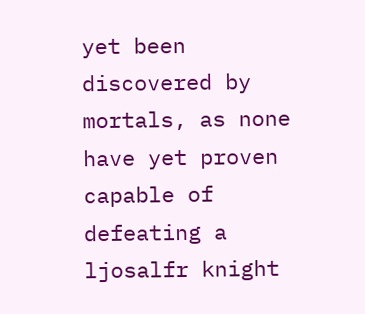yet been discovered by mortals, as none have yet proven capable of defeating a ljosalfr knight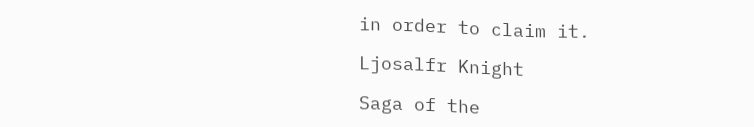in order to claim it.

Ljosalfr Knight

Saga of the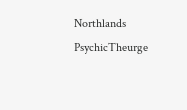Northlands PsychicTheurge